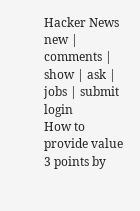Hacker News new | comments | show | ask | jobs | submit login
How to provide value
3 points by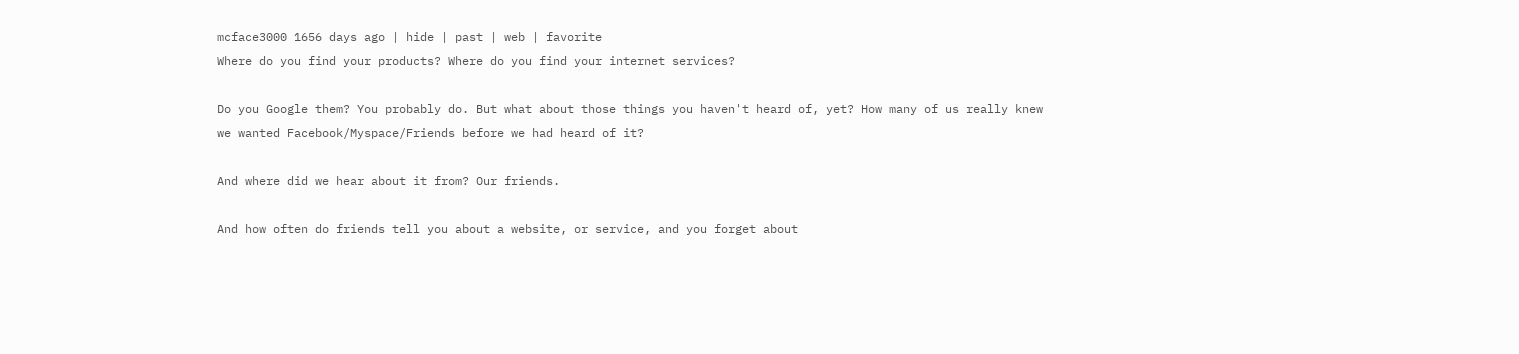mcface3000 1656 days ago | hide | past | web | favorite
Where do you find your products? Where do you find your internet services?

Do you Google them? You probably do. But what about those things you haven't heard of, yet? How many of us really knew we wanted Facebook/Myspace/Friends before we had heard of it?

And where did we hear about it from? Our friends.

And how often do friends tell you about a website, or service, and you forget about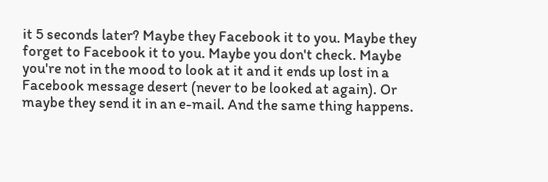it 5 seconds later? Maybe they Facebook it to you. Maybe they forget to Facebook it to you. Maybe you don't check. Maybe you're not in the mood to look at it and it ends up lost in a Facebook message desert (never to be looked at again). Or maybe they send it in an e-mail. And the same thing happens.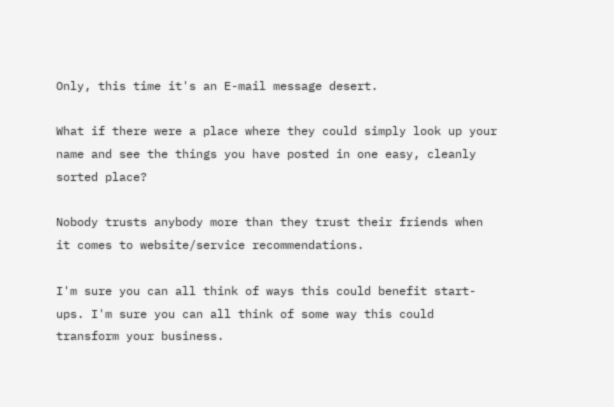Only, this time it's an E-mail message desert.

What if there were a place where they could simply look up your name and see the things you have posted in one easy, cleanly sorted place?

Nobody trusts anybody more than they trust their friends when it comes to website/service recommendations.

I'm sure you can all think of ways this could benefit start-ups. I'm sure you can all think of some way this could transform your business.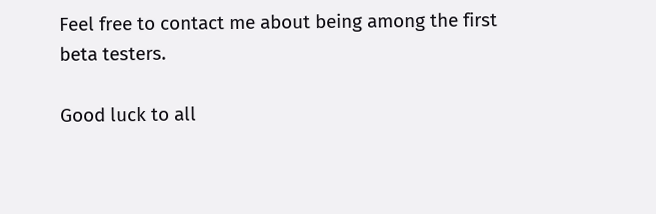Feel free to contact me about being among the first beta testers.

Good luck to all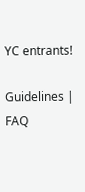YC entrants!

Guidelines | FAQ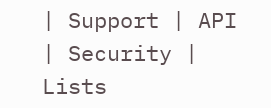| Support | API | Security | Lists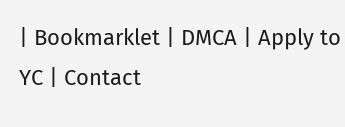| Bookmarklet | DMCA | Apply to YC | Contact